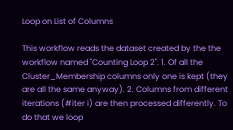Loop on List of Columns

This workflow reads the dataset created by the the workflow named "Counting Loop 2". 1. Of all the Cluster_Membership columns only one is kept (they are all the same anyway). 2. Columns from different iterations (#iter i) are then processed differently. To do that we loop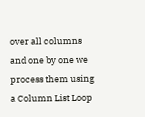over all columns and one by one we process them using a Column List Loop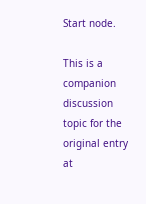Start node.

This is a companion discussion topic for the original entry at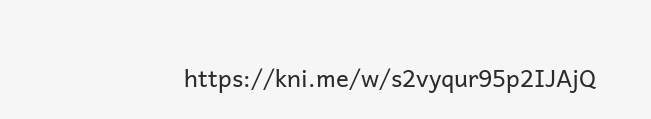https://kni.me/w/s2vyqur95p2IJAjQ